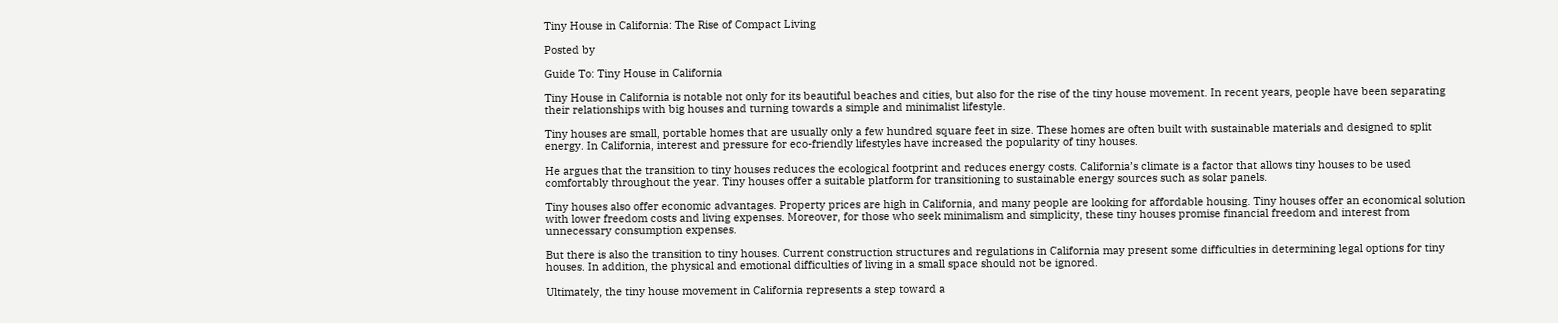Tiny House in California: The Rise of Compact Living

Posted by

Guide To: Tiny House in California

Tiny House in California is notable not only for its beautiful beaches and cities, but also for the rise of the tiny house movement. In recent years, people have been separating their relationships with big houses and turning towards a simple and minimalist lifestyle.

Tiny houses are small, portable homes that are usually only a few hundred square feet in size. These homes are often built with sustainable materials and designed to split energy. In California, interest and pressure for eco-friendly lifestyles have increased the popularity of tiny houses.

He argues that the transition to tiny houses reduces the ecological footprint and reduces energy costs. California’s climate is a factor that allows tiny houses to be used comfortably throughout the year. Tiny houses offer a suitable platform for transitioning to sustainable energy sources such as solar panels.

Tiny houses also offer economic advantages. Property prices are high in California, and many people are looking for affordable housing. Tiny houses offer an economical solution with lower freedom costs and living expenses. Moreover, for those who seek minimalism and simplicity, these tiny houses promise financial freedom and interest from unnecessary consumption expenses.

But there is also the transition to tiny houses. Current construction structures and regulations in California may present some difficulties in determining legal options for tiny houses. In addition, the physical and emotional difficulties of living in a small space should not be ignored.

Ultimately, the tiny house movement in California represents a step toward a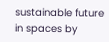sustainable future in spaces by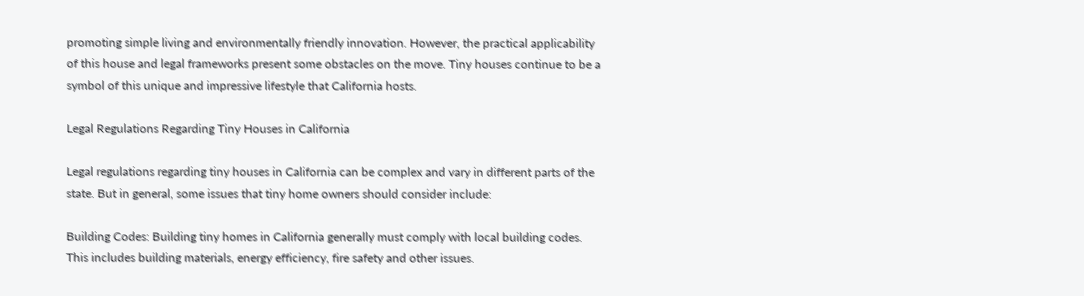promoting simple living and environmentally friendly innovation. However, the practical applicability of this house and legal frameworks present some obstacles on the move. Tiny houses continue to be a symbol of this unique and impressive lifestyle that California hosts.

Legal Regulations Regarding Tiny Houses in California

Legal regulations regarding tiny houses in California can be complex and vary in different parts of the state. But in general, some issues that tiny home owners should consider include:

Building Codes: Building tiny homes in California generally must comply with local building codes. This includes building materials, energy efficiency, fire safety and other issues.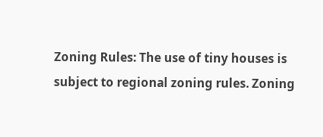Zoning Rules: The use of tiny houses is subject to regional zoning rules. Zoning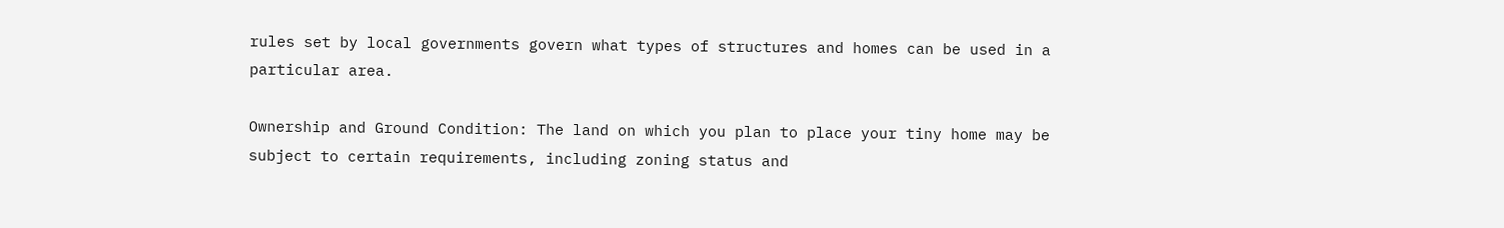rules set by local governments govern what types of structures and homes can be used in a particular area.

Ownership and Ground Condition: The land on which you plan to place your tiny home may be subject to certain requirements, including zoning status and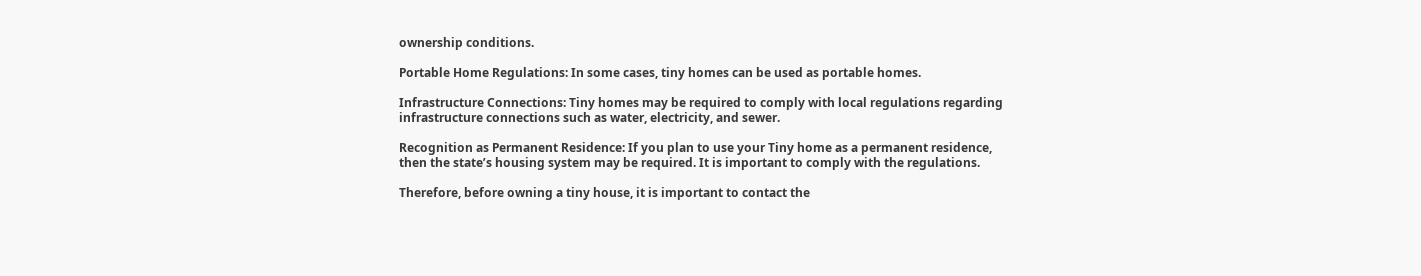ownership conditions.

Portable Home Regulations: In some cases, tiny homes can be used as portable homes.

Infrastructure Connections: Tiny homes may be required to comply with local regulations regarding infrastructure connections such as water, electricity, and sewer.

Recognition as Permanent Residence: If you plan to use your Tiny home as a permanent residence, then the state’s housing system may be required. It is important to comply with the regulations.

Therefore, before owning a tiny house, it is important to contact the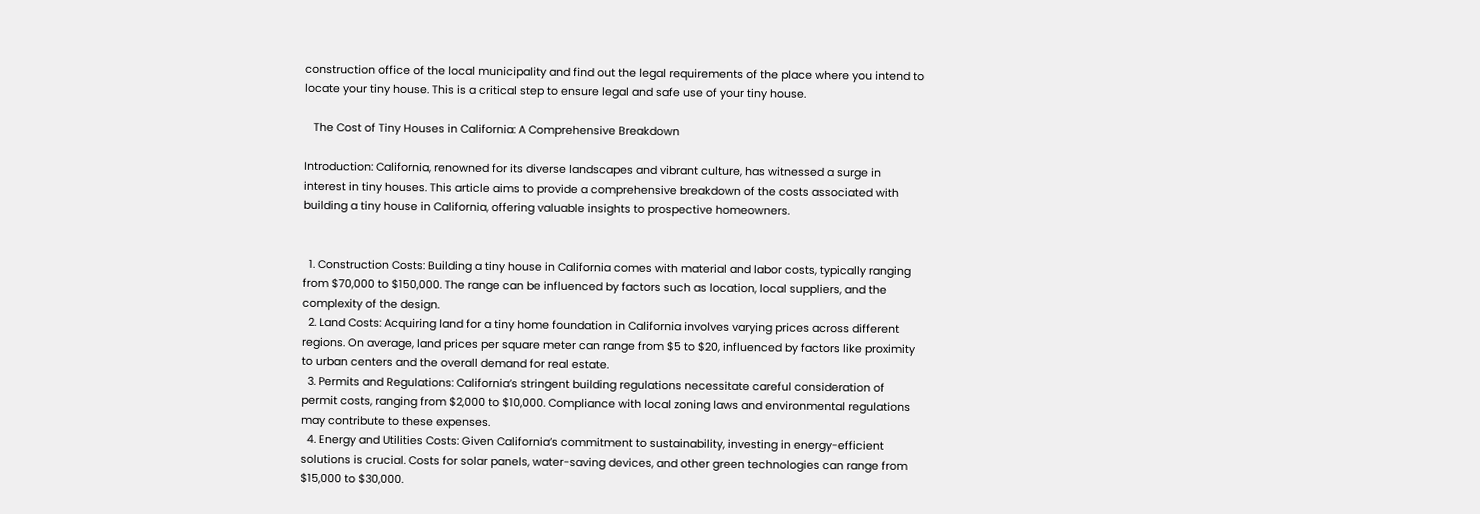construction office of the local municipality and find out the legal requirements of the place where you intend to locate your tiny house. This is a critical step to ensure legal and safe use of your tiny house.

   The Cost of Tiny Houses in California: A Comprehensive Breakdown

Introduction: California, renowned for its diverse landscapes and vibrant culture, has witnessed a surge in interest in tiny houses. This article aims to provide a comprehensive breakdown of the costs associated with building a tiny house in California, offering valuable insights to prospective homeowners.


  1. Construction Costs: Building a tiny house in California comes with material and labor costs, typically ranging from $70,000 to $150,000. The range can be influenced by factors such as location, local suppliers, and the complexity of the design.
  2. Land Costs: Acquiring land for a tiny home foundation in California involves varying prices across different regions. On average, land prices per square meter can range from $5 to $20, influenced by factors like proximity to urban centers and the overall demand for real estate.
  3. Permits and Regulations: California’s stringent building regulations necessitate careful consideration of permit costs, ranging from $2,000 to $10,000. Compliance with local zoning laws and environmental regulations may contribute to these expenses.
  4. Energy and Utilities Costs: Given California’s commitment to sustainability, investing in energy-efficient solutions is crucial. Costs for solar panels, water-saving devices, and other green technologies can range from $15,000 to $30,000.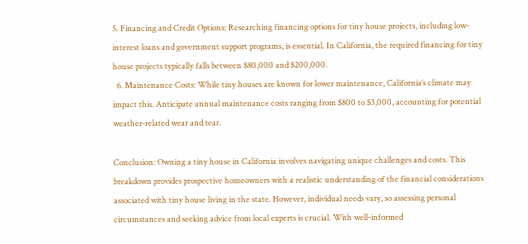5. Financing and Credit Options: Researching financing options for tiny house projects, including low-interest loans and government support programs, is essential. In California, the required financing for tiny house projects typically falls between $80,000 and $200,000.
  6. Maintenance Costs: While tiny houses are known for lower maintenance, California’s climate may impact this. Anticipate annual maintenance costs ranging from $800 to $3,000, accounting for potential weather-related wear and tear.

Conclusion: Owning a tiny house in California involves navigating unique challenges and costs. This breakdown provides prospective homeowners with a realistic understanding of the financial considerations associated with tiny house living in the state. However, individual needs vary, so assessing personal circumstances and seeking advice from local experts is crucial. With well-informed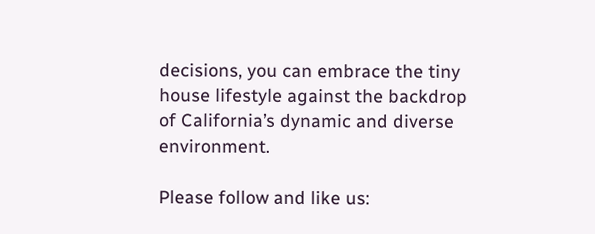decisions, you can embrace the tiny house lifestyle against the backdrop of California’s dynamic and diverse environment.

Please follow and like us: